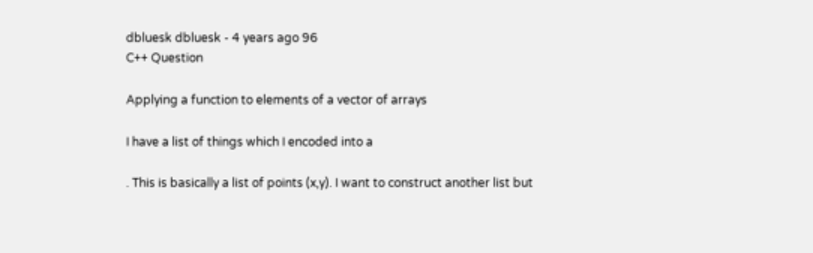dbluesk dbluesk - 4 years ago 96
C++ Question

Applying a function to elements of a vector of arrays

I have a list of things which I encoded into a

. This is basically a list of points (x,y). I want to construct another list but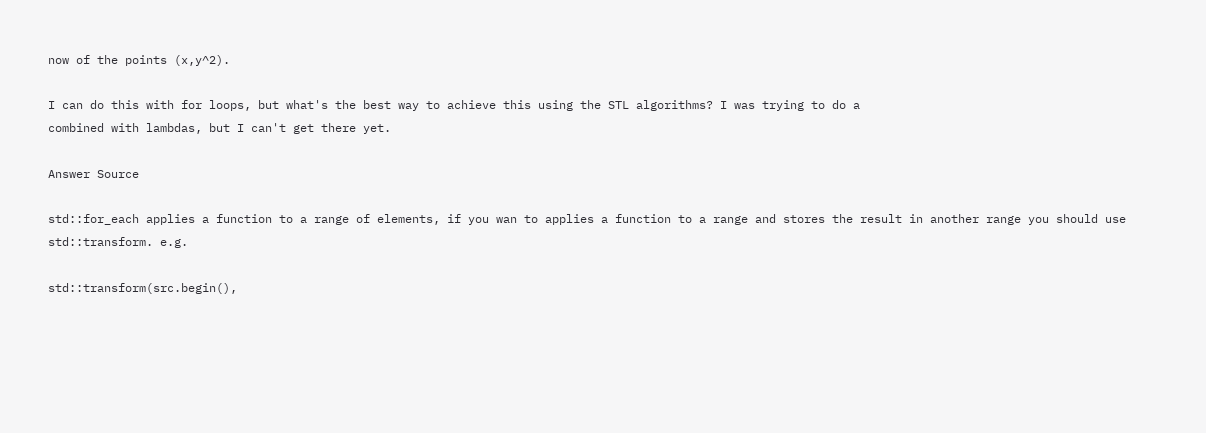now of the points (x,y^2).

I can do this with for loops, but what's the best way to achieve this using the STL algorithms? I was trying to do a
combined with lambdas, but I can't get there yet.

Answer Source

std::for_each applies a function to a range of elements, if you wan to applies a function to a range and stores the result in another range you should use std::transform. e.g.

std::transform(src.begin(),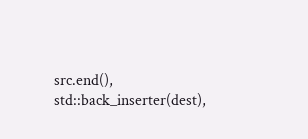src.end(), std::back_inserter(dest),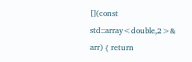[](const std::array<double,2>& arr) { return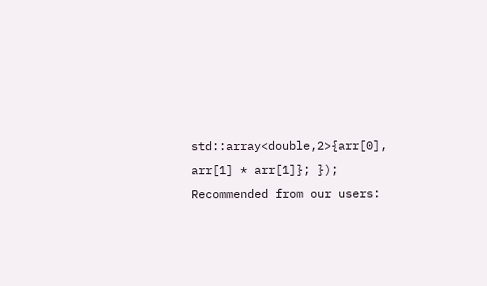std::array<double,2>{arr[0], arr[1] * arr[1]}; });
Recommended from our users: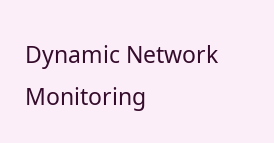Dynamic Network Monitoring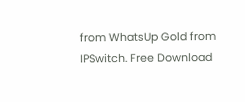from WhatsUp Gold from IPSwitch. Free Download